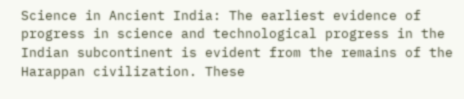Science in Ancient India: The earliest evidence of progress in science and technological progress in the Indian subcontinent is evident from the remains of the Harappan civilization. These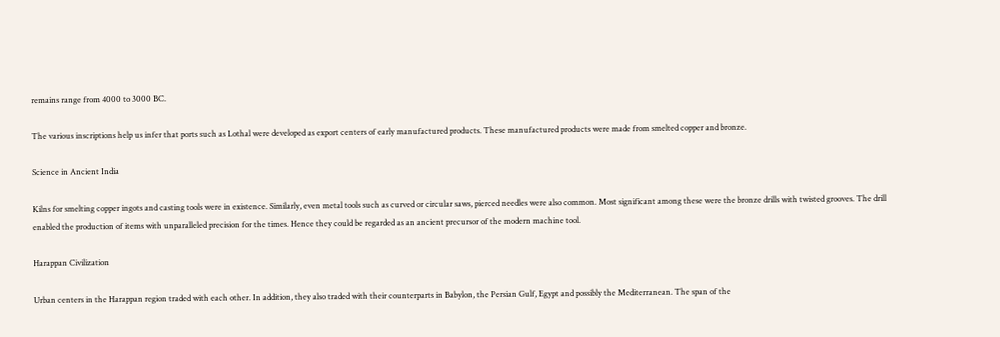remains range from 4000 to 3000 BC.

The various inscriptions help us infer that ports such as Lothal were developed as export centers of early manufactured products. These manufactured products were made from smelted copper and bronze.

Science in Ancient India

Kilns for smelting copper ingots and casting tools were in existence. Similarly, even metal tools such as curved or circular saws, pierced needles were also common. Most significant among these were the bronze drills with twisted grooves. The drill enabled the production of items with unparalleled precision for the times. Hence they could be regarded as an ancient precursor of the modern machine tool.

Harappan Civilization

Urban centers in the Harappan region traded with each other. In addition, they also traded with their counterparts in Babylon, the Persian Gulf, Egypt and possibly the Mediterranean. The span of the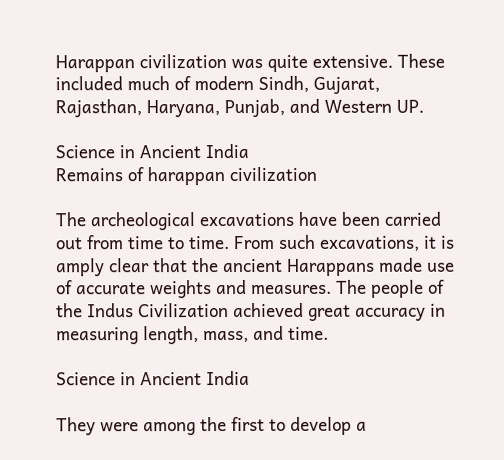Harappan civilization was quite extensive. These included much of modern Sindh, Gujarat, Rajasthan, Haryana, Punjab, and Western UP.

Science in Ancient India
Remains of harappan civilization

The archeological excavations have been carried out from time to time. From such excavations, it is amply clear that the ancient Harappans made use of accurate weights and measures. The people of the Indus Civilization achieved great accuracy in measuring length, mass, and time.

Science in Ancient India

They were among the first to develop a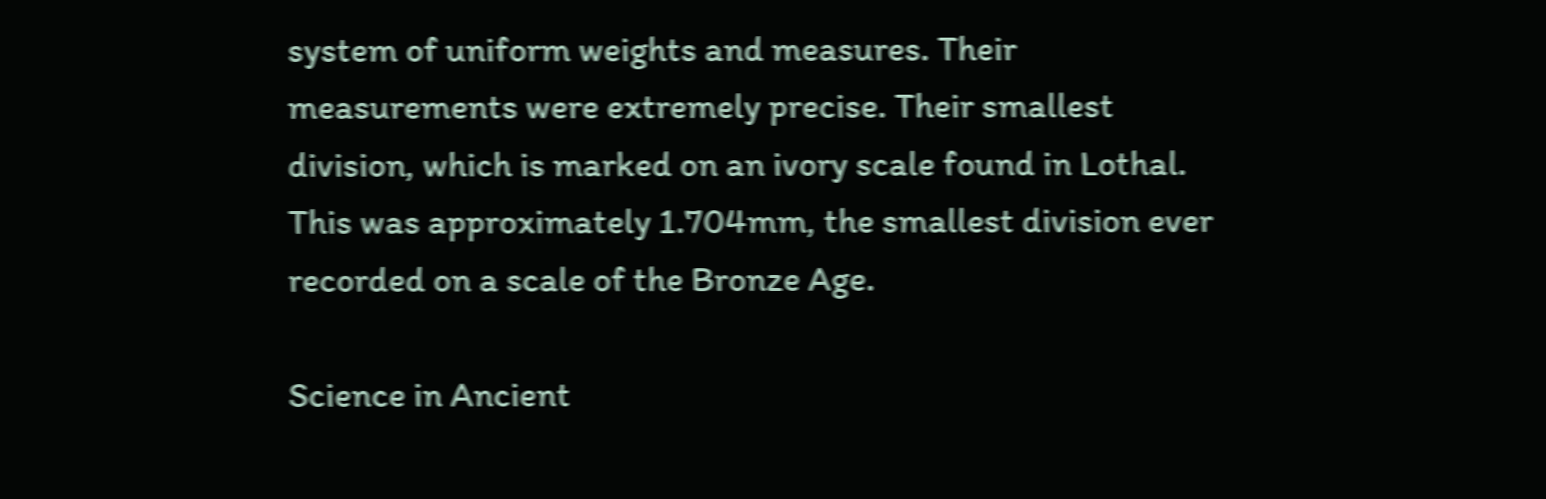system of uniform weights and measures. Their measurements were extremely precise. Their smallest division, which is marked on an ivory scale found in Lothal. This was approximately 1.704mm, the smallest division ever recorded on a scale of the Bronze Age.

Science in Ancient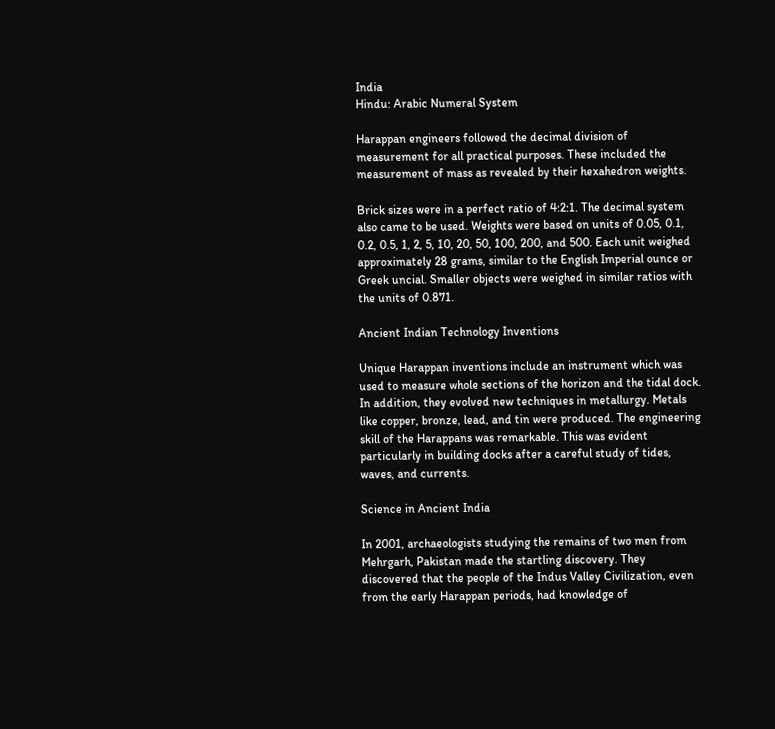India
Hindu: Arabic Numeral System

Harappan engineers followed the decimal division of measurement for all practical purposes. These included the measurement of mass as revealed by their hexahedron weights.

Brick sizes were in a perfect ratio of 4:2:1. The decimal system also came to be used. Weights were based on units of 0.05, 0.1, 0.2, 0.5, 1, 2, 5, 10, 20, 50, 100, 200, and 500. Each unit weighed approximately 28 grams, similar to the English Imperial ounce or Greek uncial. Smaller objects were weighed in similar ratios with the units of 0.871.

Ancient Indian Technology Inventions

Unique Harappan inventions include an instrument which was used to measure whole sections of the horizon and the tidal dock. In addition, they evolved new techniques in metallurgy. Metals like copper, bronze, lead, and tin were produced. The engineering skill of the Harappans was remarkable. This was evident particularly in building docks after a careful study of tides, waves, and currents.

Science in Ancient India

In 2001, archaeologists studying the remains of two men from Mehrgarh, Pakistan made the startling discovery. They discovered that the people of the Indus Valley Civilization, even from the early Harappan periods, had knowledge of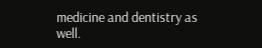medicine and dentistry as well.